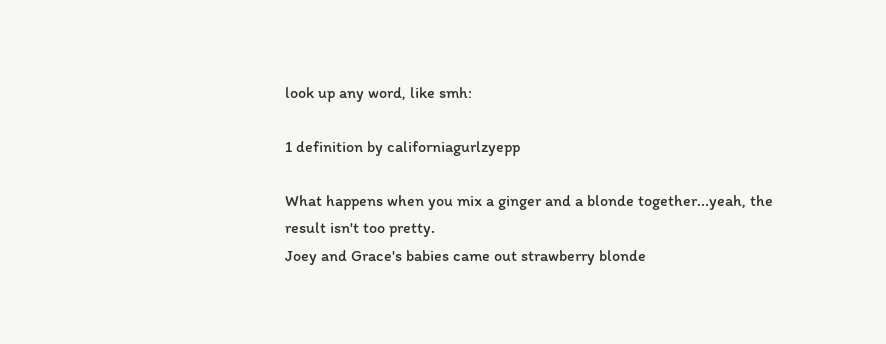look up any word, like smh:

1 definition by californiagurlzyepp

What happens when you mix a ginger and a blonde together...yeah, the result isn't too pretty.
Joey and Grace's babies came out strawberry blonde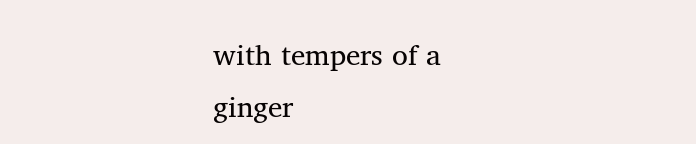with tempers of a ginger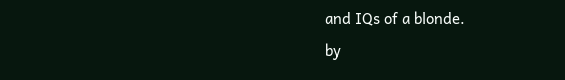and IQs of a blonde.
by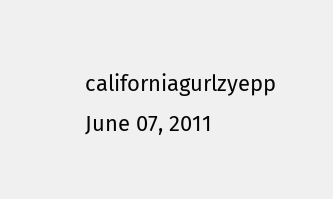californiagurlzyepp June 07, 2011